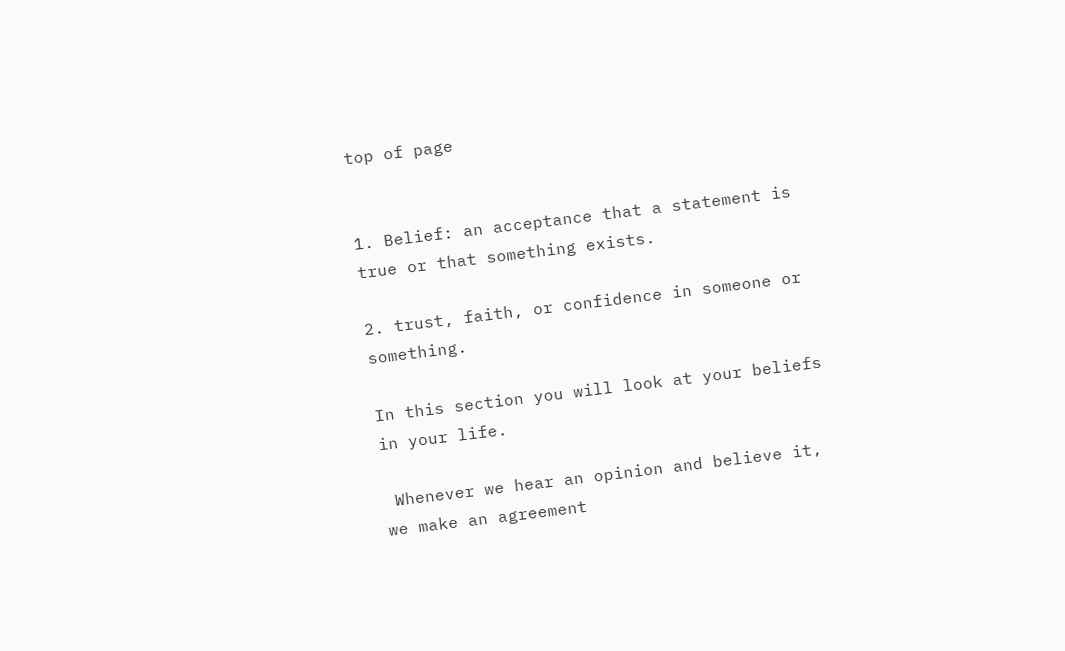top of page


1. Belief: an acceptance that a statement is true or that something exists.

2. trust, faith, or confidence in someone or something.

In this section you will look at your beliefs in your life.

 Whenever we hear an opinion and believe it, we make an agreement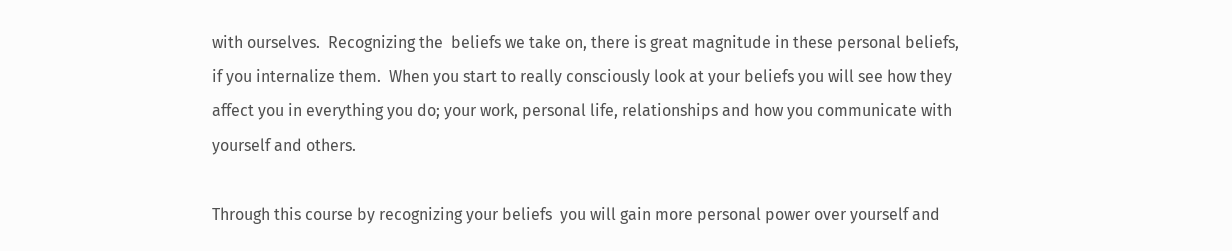with ourselves.  Recognizing the  beliefs we take on, there is great magnitude in these personal beliefs, if you internalize them.  When you start to really consciously look at your beliefs you will see how they affect you in everything you do; your work, personal life, relationships and how you communicate with yourself and others.

Through this course by recognizing your beliefs  you will gain more personal power over yourself and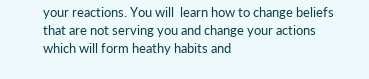your reactions. You will  learn how to change beliefs that are not serving you and change your actions which will form heathy habits and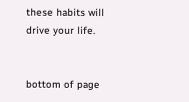these habits will drive your life.


bottom of page